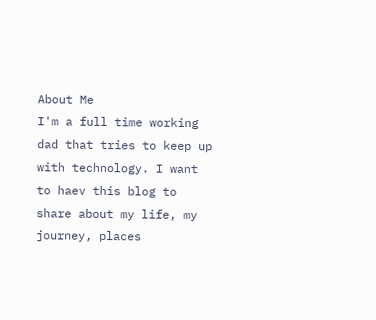About Me
I'm a full time working dad that tries to keep up with technology. I want to haev this blog to share about my life, my journey, places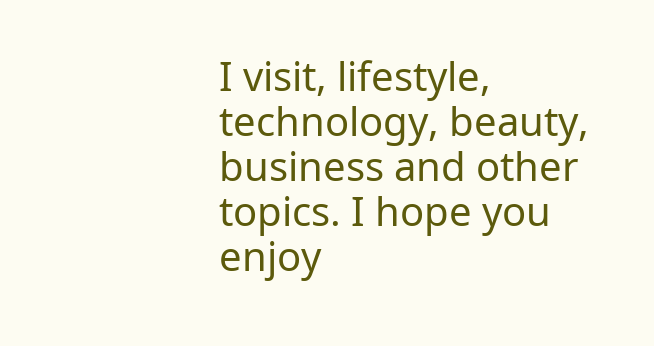I visit, lifestyle, technology, beauty, business and other topics. I hope you enjoy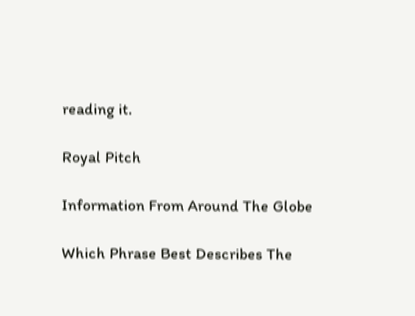reading it.

Royal Pitch

Information From Around The Globe

Which Phrase Best Describes The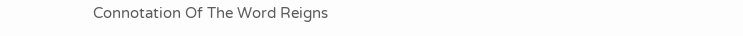Connotation Of The Word Reigns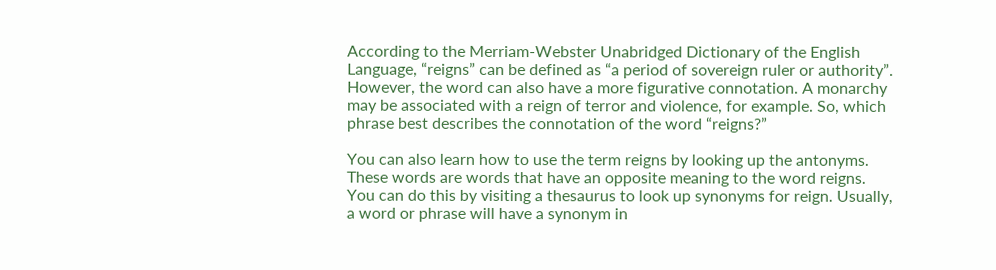According to the Merriam-Webster Unabridged Dictionary of the English Language, “reigns” can be defined as “a period of sovereign ruler or authority”. However, the word can also have a more figurative connotation. A monarchy may be associated with a reign of terror and violence, for example. So, which phrase best describes the connotation of the word “reigns?”

You can also learn how to use the term reigns by looking up the antonyms. These words are words that have an opposite meaning to the word reigns. You can do this by visiting a thesaurus to look up synonyms for reign. Usually, a word or phrase will have a synonym in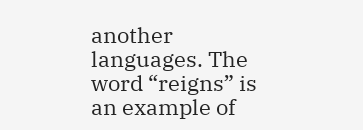another languages. The word “reigns” is an example of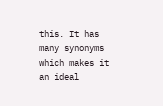this. It has many synonyms which makes it an ideal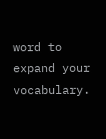word to expand your vocabulary.